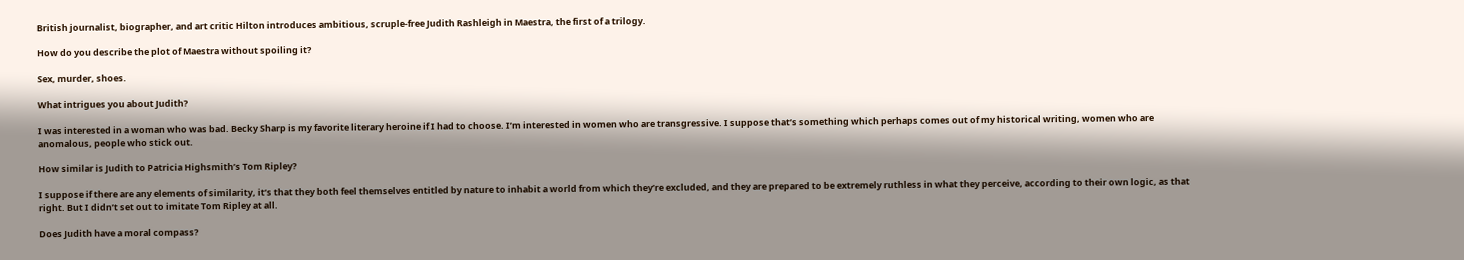British journalist, biographer, and art critic Hilton introduces ambitious, scruple-free Judith Rashleigh in Maestra, the first of a trilogy.

How do you describe the plot of Maestra without spoiling it?

Sex, murder, shoes.

What intrigues you about Judith?

I was interested in a woman who was bad. Becky Sharp is my favorite literary heroine if I had to choose. I’m interested in women who are transgressive. I suppose that’s something which perhaps comes out of my historical writing, women who are anomalous, people who stick out.

How similar is Judith to Patricia Highsmith’s Tom Ripley?

I suppose if there are any elements of similarity, it’s that they both feel themselves entitled by nature to inhabit a world from which they’re excluded, and they are prepared to be extremely ruthless in what they perceive, according to their own logic, as that right. But I didn’t set out to imitate Tom Ripley at all.

Does Judith have a moral compass?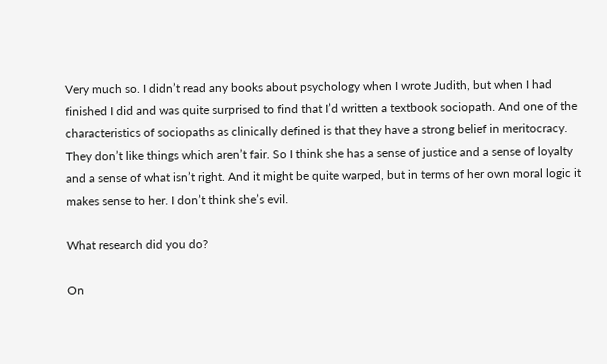Very much so. I didn’t read any books about psychology when I wrote Judith, but when I had finished I did and was quite surprised to find that I’d written a textbook sociopath. And one of the characteristics of sociopaths as clinically defined is that they have a strong belief in meritocracy. They don’t like things which aren’t fair. So I think she has a sense of justice and a sense of loyalty and a sense of what isn’t right. And it might be quite warped, but in terms of her own moral logic it makes sense to her. I don’t think she’s evil.

What research did you do?

On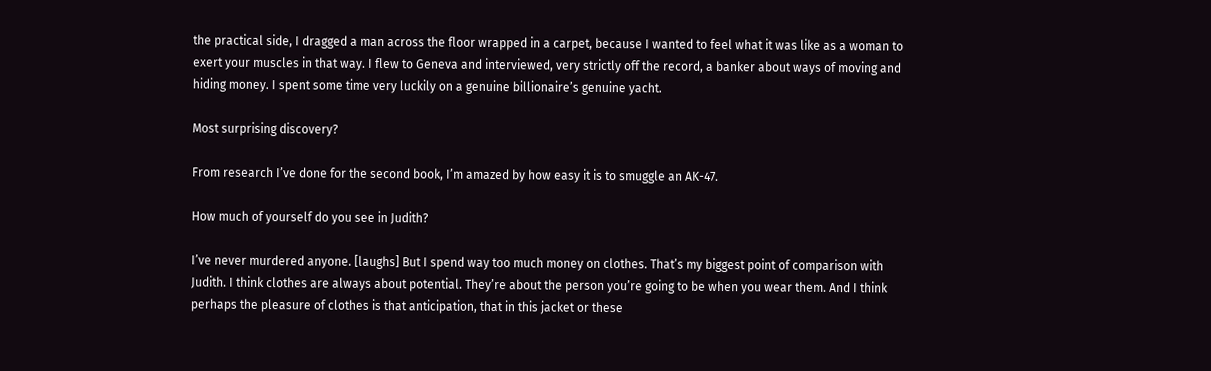the practical side, I dragged a man across the floor wrapped in a carpet, because I wanted to feel what it was like as a woman to exert your muscles in that way. I flew to Geneva and interviewed, very strictly off the record, a banker about ways of moving and hiding money. I spent some time very luckily on a genuine billionaire’s genuine yacht.

Most surprising discovery?

From research I’ve done for the second book, I’m amazed by how easy it is to smuggle an AK-47.

How much of yourself do you see in Judith?

I’ve never murdered anyone. [laughs] But I spend way too much money on clothes. That’s my biggest point of comparison with Judith. I think clothes are always about potential. They’re about the person you’re going to be when you wear them. And I think perhaps the pleasure of clothes is that anticipation, that in this jacket or these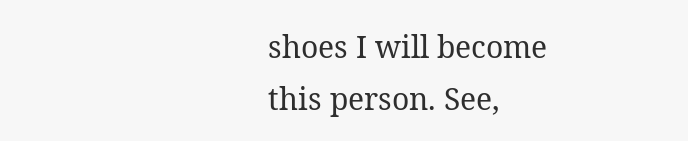shoes I will become this person. See,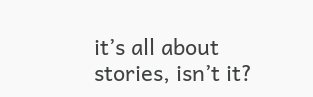it’s all about stories, isn’t it?